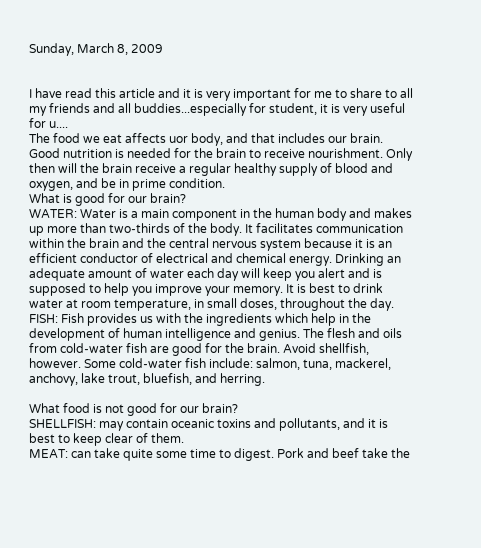Sunday, March 8, 2009


I have read this article and it is very important for me to share to all my friends and all buddies...especially for student, it is very useful for u....
The food we eat affects uor body, and that includes our brain. Good nutrition is needed for the brain to receive nourishment. Only then will the brain receive a regular healthy supply of blood and oxygen, and be in prime condition.
What is good for our brain?
WATER: Water is a main component in the human body and makes up more than two-thirds of the body. It facilitates communication within the brain and the central nervous system because it is an efficient conductor of electrical and chemical energy. Drinking an adequate amount of water each day will keep you alert and is supposed to help you improve your memory. It is best to drink water at room temperature, in small doses, throughout the day.
FISH: Fish provides us with the ingredients which help in the development of human intelligence and genius. The flesh and oils from cold-water fish are good for the brain. Avoid shellfish, however. Some cold-water fish include: salmon, tuna, mackerel, anchovy, lake trout, bluefish, and herring.

What food is not good for our brain?
SHELLFISH: may contain oceanic toxins and pollutants, and it is best to keep clear of them.
MEAT: can take quite some time to digest. Pork and beef take the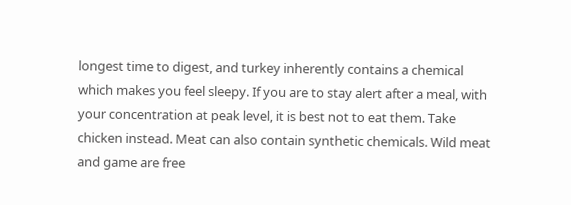longest time to digest, and turkey inherently contains a chemical which makes you feel sleepy. If you are to stay alert after a meal, with your concentration at peak level, it is best not to eat them. Take chicken instead. Meat can also contain synthetic chemicals. Wild meat and game are free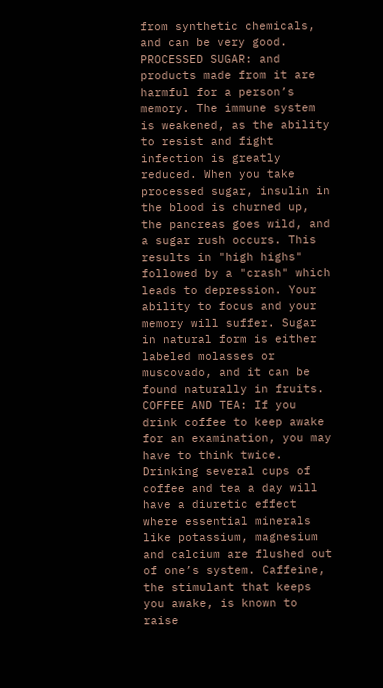from synthetic chemicals, and can be very good.
PROCESSED SUGAR: and products made from it are harmful for a person’s memory. The immune system is weakened, as the ability to resist and fight infection is greatly reduced. When you take processed sugar, insulin in the blood is churned up, the pancreas goes wild, and a sugar rush occurs. This results in "high highs" followed by a "crash" which leads to depression. Your ability to focus and your memory will suffer. Sugar in natural form is either labeled molasses or muscovado, and it can be found naturally in fruits.
COFFEE AND TEA: If you drink coffee to keep awake for an examination, you may have to think twice. Drinking several cups of coffee and tea a day will have a diuretic effect where essential minerals like potassium, magnesium and calcium are flushed out of one’s system. Caffeine, the stimulant that keeps you awake, is known to raise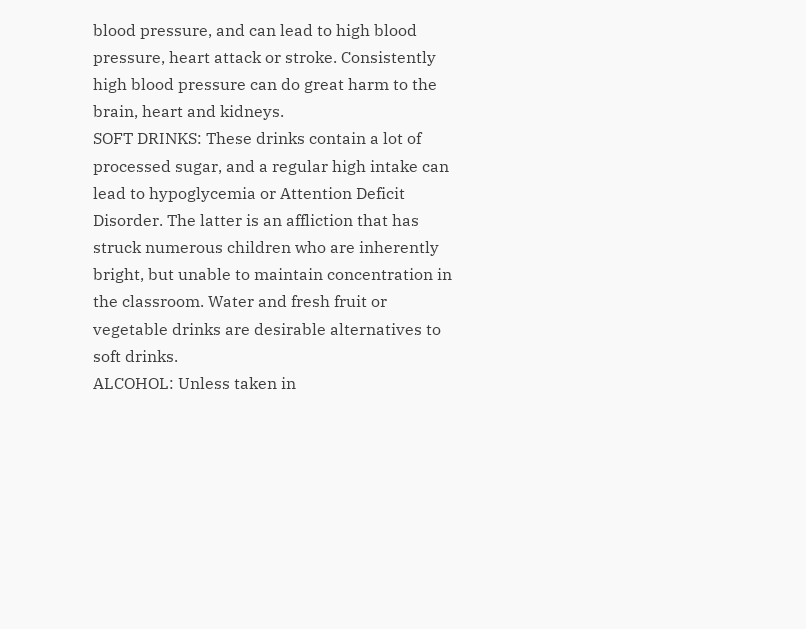blood pressure, and can lead to high blood pressure, heart attack or stroke. Consistently high blood pressure can do great harm to the brain, heart and kidneys.
SOFT DRINKS: These drinks contain a lot of processed sugar, and a regular high intake can lead to hypoglycemia or Attention Deficit Disorder. The latter is an affliction that has struck numerous children who are inherently bright, but unable to maintain concentration in the classroom. Water and fresh fruit or vegetable drinks are desirable alternatives to soft drinks.
ALCOHOL: Unless taken in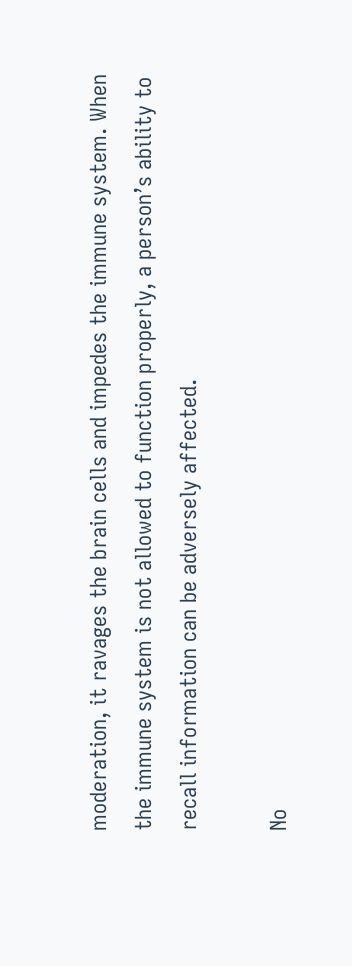moderation, it ravages the brain cells and impedes the immune system. When the immune system is not allowed to function properly, a person’s ability to recall information can be adversely affected.

No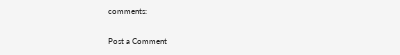comments:

Post a Comment